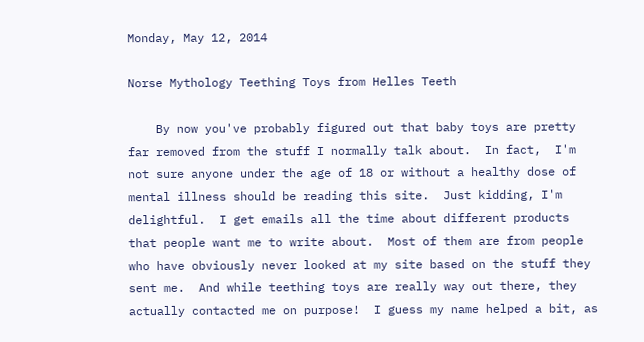Monday, May 12, 2014

Norse Mythology Teething Toys from Helles Teeth

    By now you've probably figured out that baby toys are pretty far removed from the stuff I normally talk about.  In fact,  I'm not sure anyone under the age of 18 or without a healthy dose of mental illness should be reading this site.  Just kidding, I'm delightful.  I get emails all the time about different products that people want me to write about.  Most of them are from people who have obviously never looked at my site based on the stuff they sent me.  And while teething toys are really way out there, they actually contacted me on purpose!  I guess my name helped a bit, as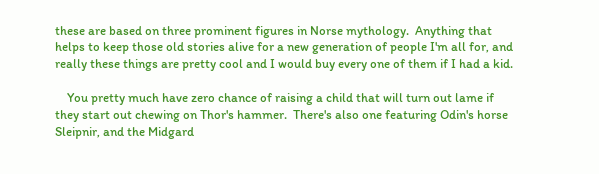these are based on three prominent figures in Norse mythology.  Anything that helps to keep those old stories alive for a new generation of people I'm all for, and really these things are pretty cool and I would buy every one of them if I had a kid.

    You pretty much have zero chance of raising a child that will turn out lame if they start out chewing on Thor's hammer.  There's also one featuring Odin's horse Sleipnir, and the Midgard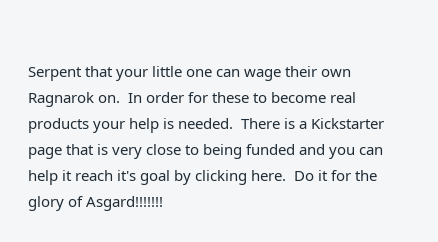Serpent that your little one can wage their own Ragnarok on.  In order for these to become real products your help is needed.  There is a Kickstarter page that is very close to being funded and you can help it reach it's goal by clicking here.  Do it for the glory of Asgard!!!!!!!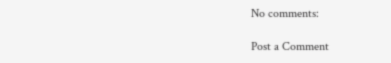No comments:

Post a Comment